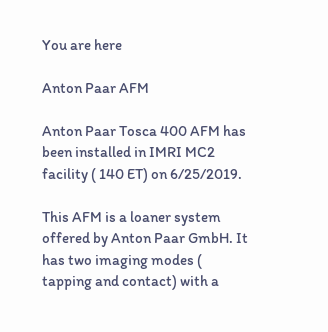You are here

Anton Paar AFM

Anton Paar Tosca 400 AFM has been installed in IMRI MC2 facility ( 140 ET) on 6/25/2019.

This AFM is a loaner system offered by Anton Paar GmbH. It has two imaging modes ( tapping and contact) with a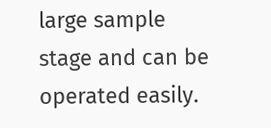large sample stage and can be operated easily.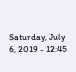Saturday, July 6, 2019 - 12:45